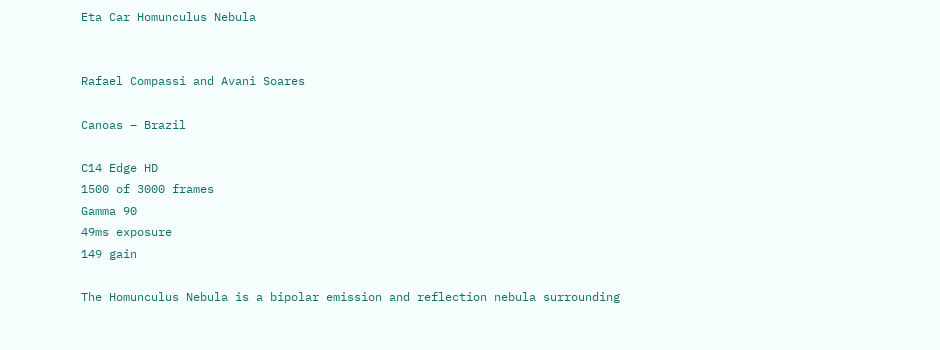Eta Car Homunculus Nebula


Rafael Compassi and Avani Soares

Canoas – Brazil

C14 Edge HD
1500 of 3000 frames
Gamma 90
49ms exposure
149 gain

The Homunculus Nebula is a bipolar emission and reflection nebula surrounding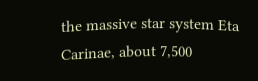the massive star system Eta Carinae, about 7,500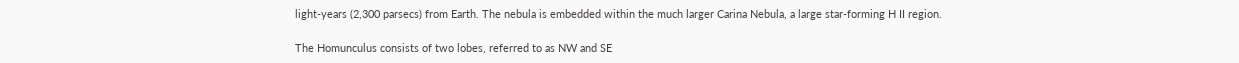light-years (2,300 parsecs) from Earth. The nebula is embedded within the much larger Carina Nebula, a large star-forming H II region.

The Homunculus consists of two lobes, referred to as NW and SE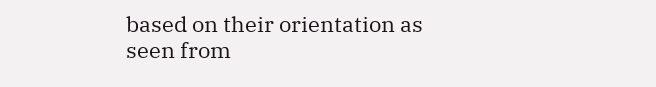based on their orientation as seen from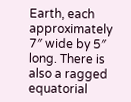Earth, each approximately 7″ wide by 5″ long. There is also a ragged equatorial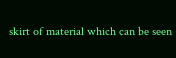skirt of material which can be seen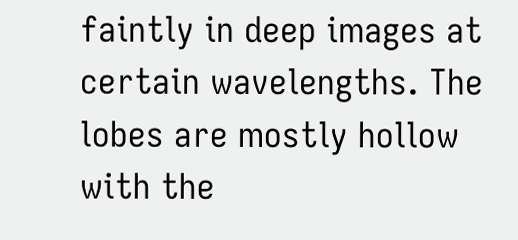faintly in deep images at certain wavelengths. The lobes are mostly hollow with the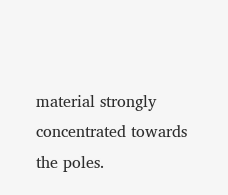material strongly concentrated towards the poles.